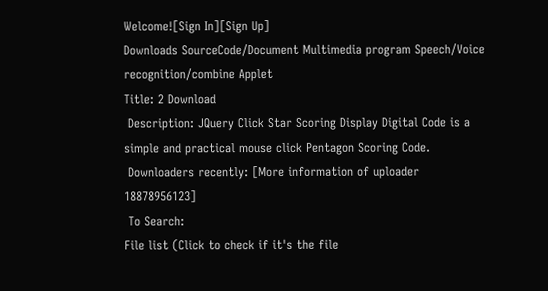Welcome![Sign In][Sign Up]
Downloads SourceCode/Document Multimedia program Speech/Voice recognition/combine Applet
Title: 2 Download
 Description: JQuery Click Star Scoring Display Digital Code is a simple and practical mouse click Pentagon Scoring Code.
 Downloaders recently: [More information of uploader 18878956123]
 To Search:
File list (Click to check if it's the file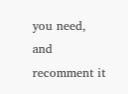you need, and recomment it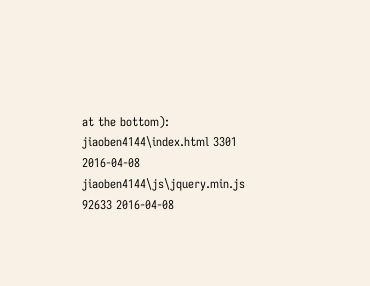at the bottom):
jiaoben4144\index.html 3301 2016-04-08
jiaoben4144\js\jquery.min.js 92633 2016-04-08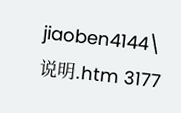jiaoben4144\说明.htm 3177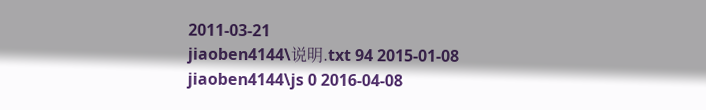2011-03-21
jiaoben4144\说明.txt 94 2015-01-08
jiaoben4144\js 0 2016-04-08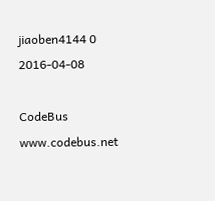jiaoben4144 0 2016-04-08

CodeBus www.codebus.net